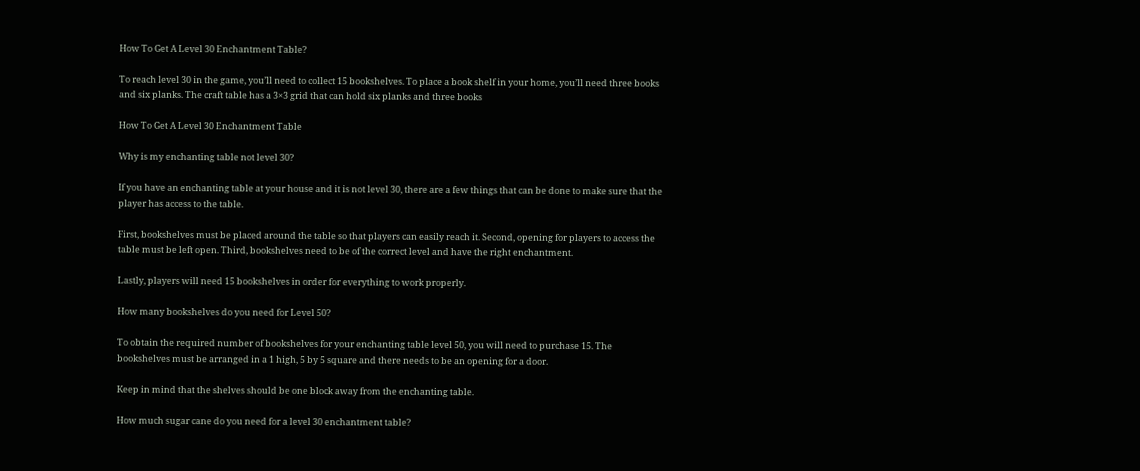How To Get A Level 30 Enchantment Table?

To reach level 30 in the game, you’ll need to collect 15 bookshelves. To place a book shelf in your home, you’ll need three books and six planks. The craft table has a 3×3 grid that can hold six planks and three books

How To Get A Level 30 Enchantment Table

Why is my enchanting table not level 30?

If you have an enchanting table at your house and it is not level 30, there are a few things that can be done to make sure that the player has access to the table.

First, bookshelves must be placed around the table so that players can easily reach it. Second, opening for players to access the table must be left open. Third, bookshelves need to be of the correct level and have the right enchantment.

Lastly, players will need 15 bookshelves in order for everything to work properly.

How many bookshelves do you need for Level 50?

To obtain the required number of bookshelves for your enchanting table level 50, you will need to purchase 15. The bookshelves must be arranged in a 1 high, 5 by 5 square and there needs to be an opening for a door.

Keep in mind that the shelves should be one block away from the enchanting table.

How much sugar cane do you need for a level 30 enchantment table?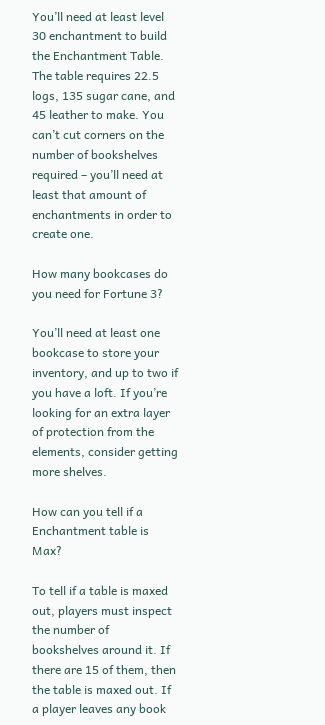You’ll need at least level 30 enchantment to build the Enchantment Table. The table requires 22.5 logs, 135 sugar cane, and 45 leather to make. You can’t cut corners on the number of bookshelves required – you’ll need at least that amount of enchantments in order to create one.

How many bookcases do you need for Fortune 3?

You’ll need at least one bookcase to store your inventory, and up to two if you have a loft. If you’re looking for an extra layer of protection from the elements, consider getting more shelves.

How can you tell if a Enchantment table is Max?

To tell if a table is maxed out, players must inspect the number of bookshelves around it. If there are 15 of them, then the table is maxed out. If a player leaves any book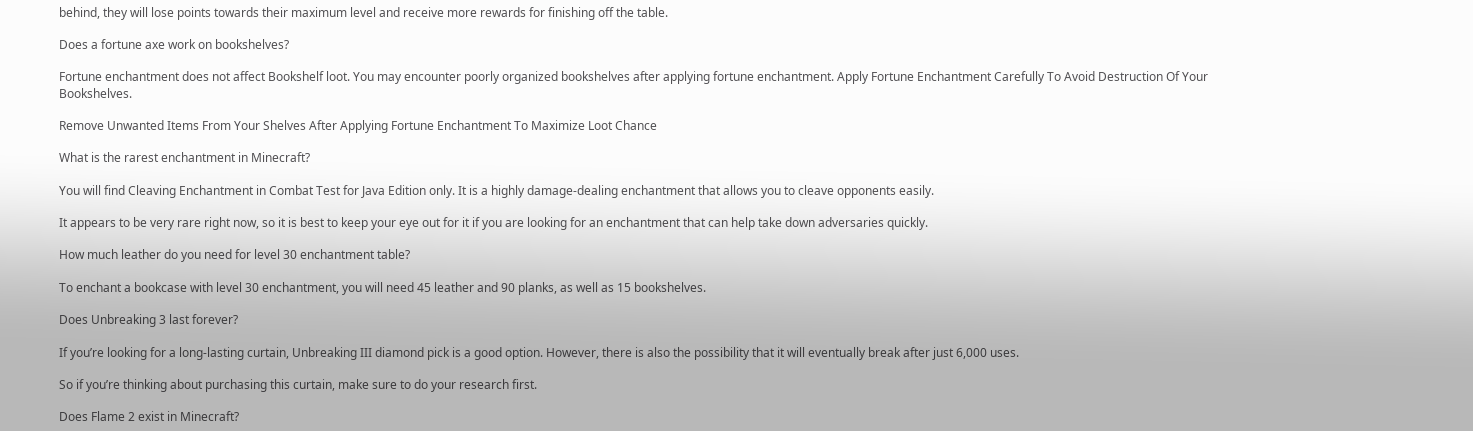behind, they will lose points towards their maximum level and receive more rewards for finishing off the table.

Does a fortune axe work on bookshelves?

Fortune enchantment does not affect Bookshelf loot. You may encounter poorly organized bookshelves after applying fortune enchantment. Apply Fortune Enchantment Carefully To Avoid Destruction Of Your Bookshelves.

Remove Unwanted Items From Your Shelves After Applying Fortune Enchantment To Maximize Loot Chance

What is the rarest enchantment in Minecraft?

You will find Cleaving Enchantment in Combat Test for Java Edition only. It is a highly damage-dealing enchantment that allows you to cleave opponents easily.

It appears to be very rare right now, so it is best to keep your eye out for it if you are looking for an enchantment that can help take down adversaries quickly.

How much leather do you need for level 30 enchantment table?

To enchant a bookcase with level 30 enchantment, you will need 45 leather and 90 planks, as well as 15 bookshelves.

Does Unbreaking 3 last forever?

If you’re looking for a long-lasting curtain, Unbreaking III diamond pick is a good option. However, there is also the possibility that it will eventually break after just 6,000 uses.

So if you’re thinking about purchasing this curtain, make sure to do your research first.

Does Flame 2 exist in Minecraft?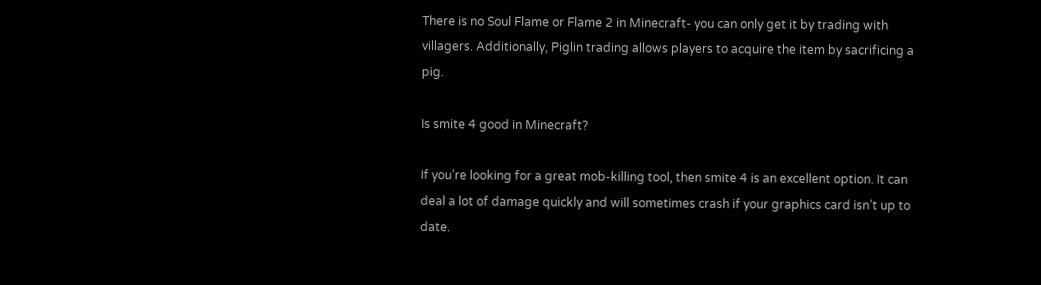There is no Soul Flame or Flame 2 in Minecraft- you can only get it by trading with villagers. Additionally, Piglin trading allows players to acquire the item by sacrificing a pig.

Is smite 4 good in Minecraft?

If you’re looking for a great mob-killing tool, then smite 4 is an excellent option. It can deal a lot of damage quickly and will sometimes crash if your graphics card isn’t up to date.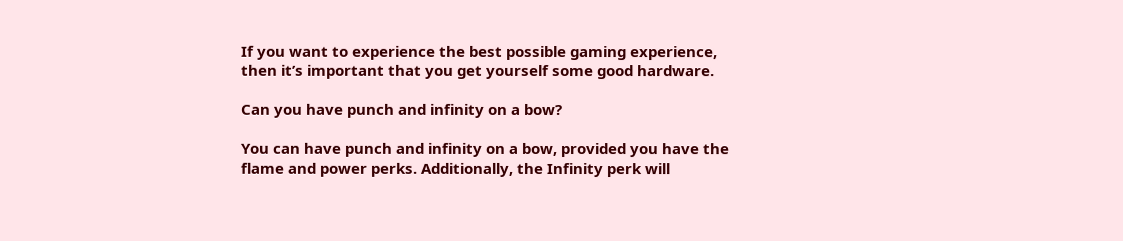If you want to experience the best possible gaming experience, then it’s important that you get yourself some good hardware.

Can you have punch and infinity on a bow?

You can have punch and infinity on a bow, provided you have the flame and power perks. Additionally, the Infinity perk will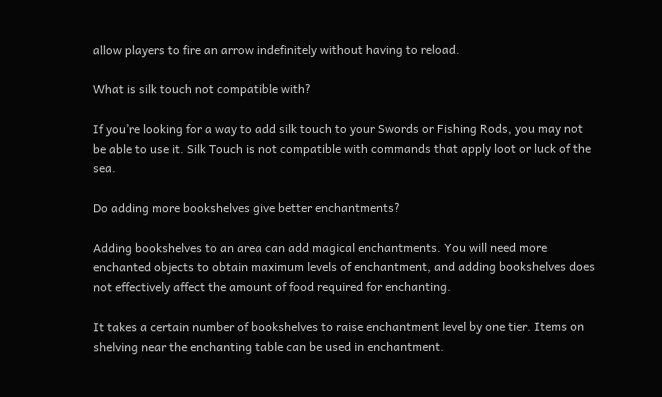allow players to fire an arrow indefinitely without having to reload.

What is silk touch not compatible with?

If you’re looking for a way to add silk touch to your Swords or Fishing Rods, you may not be able to use it. Silk Touch is not compatible with commands that apply loot or luck of the sea.

Do adding more bookshelves give better enchantments?

Adding bookshelves to an area can add magical enchantments. You will need more enchanted objects to obtain maximum levels of enchantment, and adding bookshelves does not effectively affect the amount of food required for enchanting.

It takes a certain number of bookshelves to raise enchantment level by one tier. Items on shelving near the enchanting table can be used in enchantment.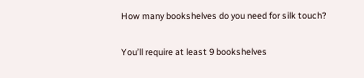How many bookshelves do you need for silk touch?

You’ll require at least 9 bookshelves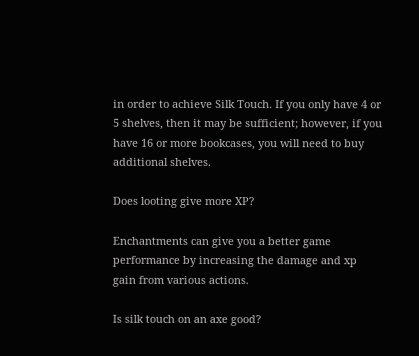in order to achieve Silk Touch. If you only have 4 or 5 shelves, then it may be sufficient; however, if you have 16 or more bookcases, you will need to buy additional shelves.

Does looting give more XP?

Enchantments can give you a better game performance by increasing the damage and xp gain from various actions.

Is silk touch on an axe good?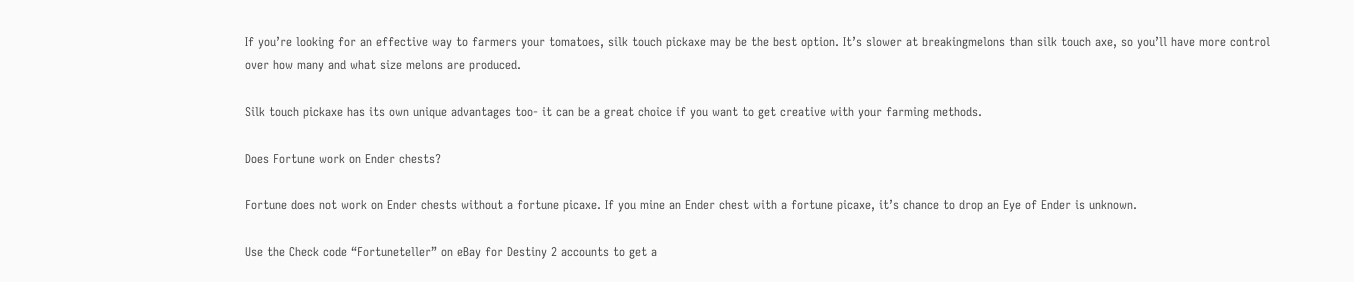If you’re looking for an effective way to farmers your tomatoes, silk touch pickaxe may be the best option. It’s slower at breakingmelons than silk touch axe, so you’ll have more control over how many and what size melons are produced.

Silk touch pickaxe has its own unique advantages too- it can be a great choice if you want to get creative with your farming methods.

Does Fortune work on Ender chests?

Fortune does not work on Ender chests without a fortune picaxe. If you mine an Ender chest with a fortune picaxe, it’s chance to drop an Eye of Ender is unknown.

Use the Check code “Fortuneteller” on eBay for Destiny 2 accounts to get a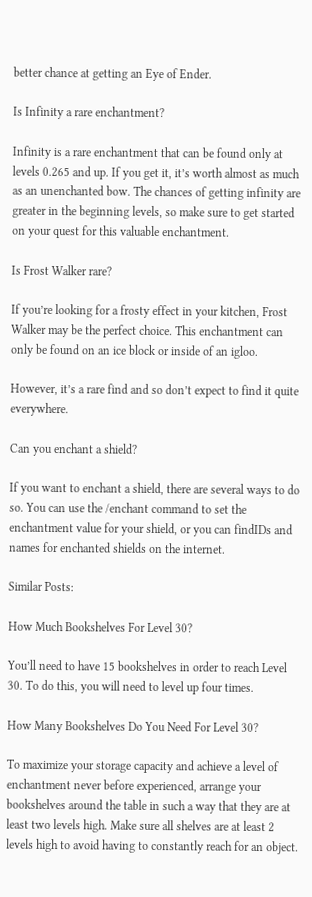better chance at getting an Eye of Ender.

Is Infinity a rare enchantment?

Infinity is a rare enchantment that can be found only at levels 0.265 and up. If you get it, it’s worth almost as much as an unenchanted bow. The chances of getting infinity are greater in the beginning levels, so make sure to get started on your quest for this valuable enchantment.

Is Frost Walker rare?

If you’re looking for a frosty effect in your kitchen, Frost Walker may be the perfect choice. This enchantment can only be found on an ice block or inside of an igloo.

However, it’s a rare find and so don’t expect to find it quite everywhere.

Can you enchant a shield?

If you want to enchant a shield, there are several ways to do so. You can use the /enchant command to set the enchantment value for your shield, or you can findIDs and names for enchanted shields on the internet.

Similar Posts:

How Much Bookshelves For Level 30?

You’ll need to have 15 bookshelves in order to reach Level 30. To do this, you will need to level up four times.

How Many Bookshelves Do You Need For Level 30?

To maximize your storage capacity and achieve a level of enchantment never before experienced, arrange your bookshelves around the table in such a way that they are at least two levels high. Make sure all shelves are at least 2 levels high to avoid having to constantly reach for an object.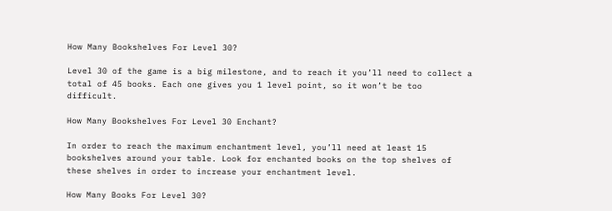How Many Bookshelves For Level 30?

Level 30 of the game is a big milestone, and to reach it you’ll need to collect a total of 45 books. Each one gives you 1 level point, so it won’t be too difficult.

How Many Bookshelves For Level 30 Enchant?

In order to reach the maximum enchantment level, you’ll need at least 15 bookshelves around your table. Look for enchanted books on the top shelves of these shelves in order to increase your enchantment level.

How Many Books For Level 30?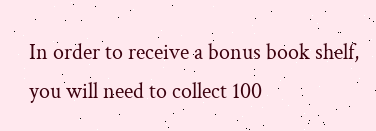In order to receive a bonus book shelf, you will need to collect 100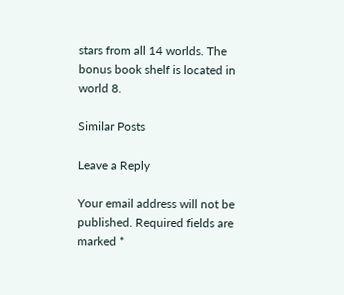stars from all 14 worlds. The bonus book shelf is located in world 8.

Similar Posts

Leave a Reply

Your email address will not be published. Required fields are marked *